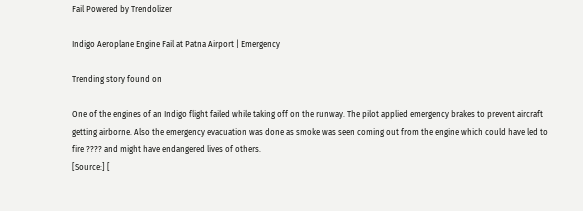Fail Powered by Trendolizer

Indigo Aeroplane Engine Fail at Patna Airport | Emergency

Trending story found on

One of the engines of an Indigo flight failed while taking off on the runway. The pilot applied emergency brakes to prevent aircraft getting airborne. Also the emergency evacuation was done as smoke was seen coming out from the engine which could have led to fire ???? and might have endangered lives of others.
[Source:] [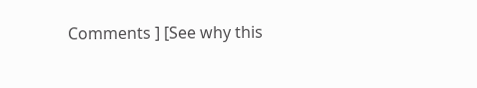Comments ] [See why this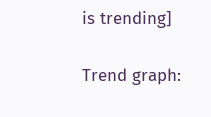is trending]

Trend graph: